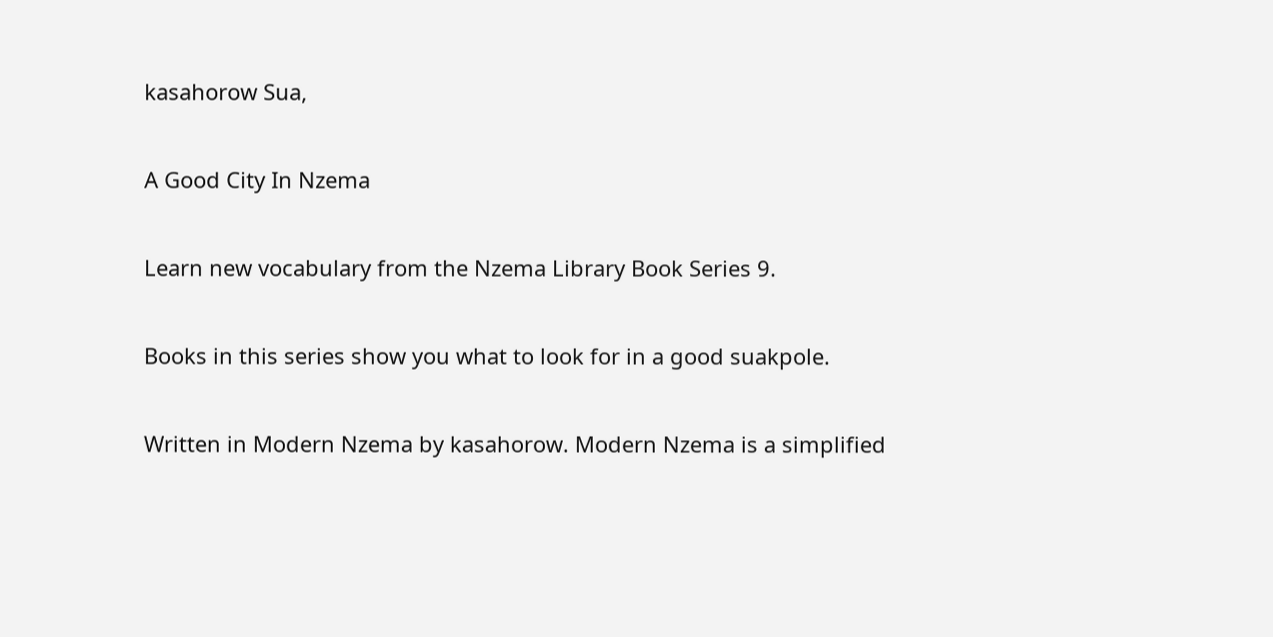kasahorow Sua,

A Good City In Nzema

Learn new vocabulary from the Nzema Library Book Series 9.

Books in this series show you what to look for in a good suakpole.

Written in Modern Nzema by kasahorow. Modern Nzema is a simplified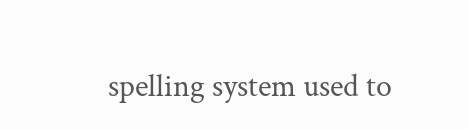spelling system used to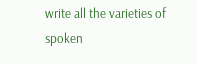write all the varieties of spoken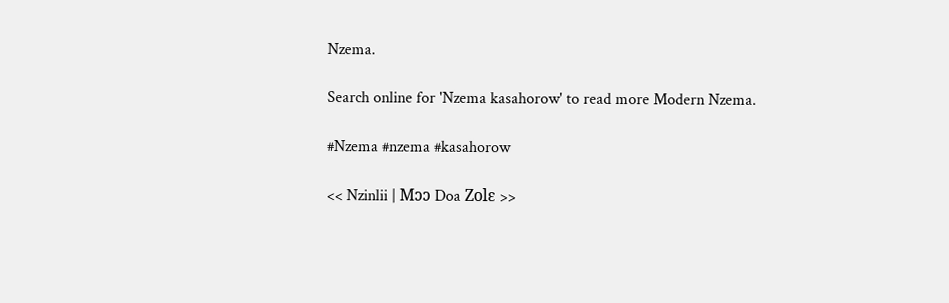Nzema.

Search online for 'Nzema kasahorow' to read more Modern Nzema.

#Nzema #nzema #kasahorow

<< Nzinlii | Mɔɔ Doa Zolɛ >>